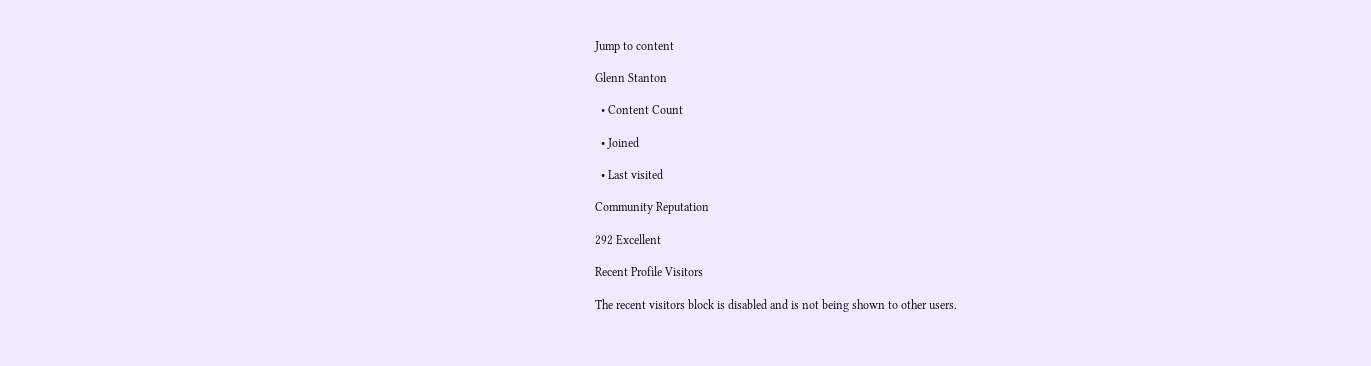Jump to content

Glenn Stanton

  • Content Count

  • Joined

  • Last visited

Community Reputation

292 Excellent

Recent Profile Visitors

The recent visitors block is disabled and is not being shown to other users.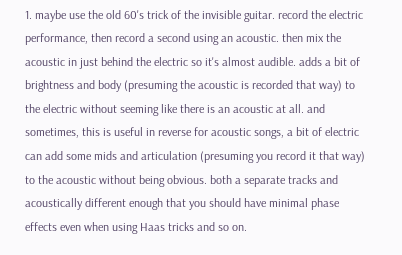1. maybe use the old 60's trick of the invisible guitar. record the electric performance, then record a second using an acoustic. then mix the acoustic in just behind the electric so it's almost audible. adds a bit of brightness and body (presuming the acoustic is recorded that way) to the electric without seeming like there is an acoustic at all. and sometimes, this is useful in reverse for acoustic songs, a bit of electric can add some mids and articulation (presuming you record it that way) to the acoustic without being obvious. both a separate tracks and acoustically different enough that you should have minimal phase effects even when using Haas tricks and so on.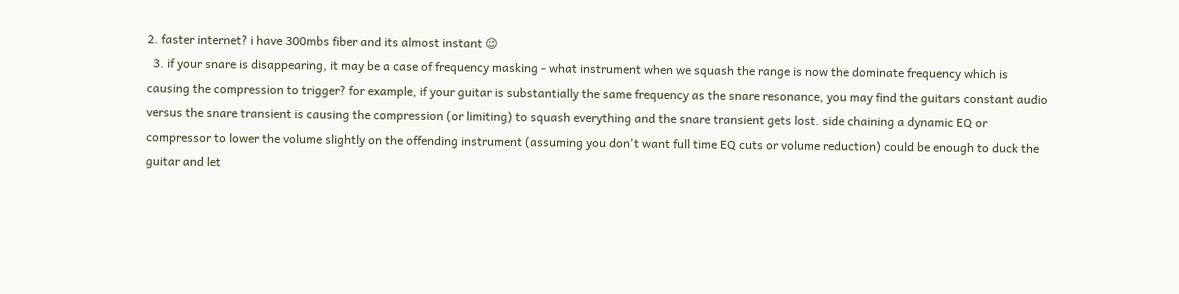2. faster internet? i have 300mbs fiber and its almost instant 😉
  3. if your snare is disappearing, it may be a case of frequency masking - what instrument when we squash the range is now the dominate frequency which is causing the compression to trigger? for example, if your guitar is substantially the same frequency as the snare resonance, you may find the guitars constant audio versus the snare transient is causing the compression (or limiting) to squash everything and the snare transient gets lost. side chaining a dynamic EQ or compressor to lower the volume slightly on the offending instrument (assuming you don't want full time EQ cuts or volume reduction) could be enough to duck the guitar and let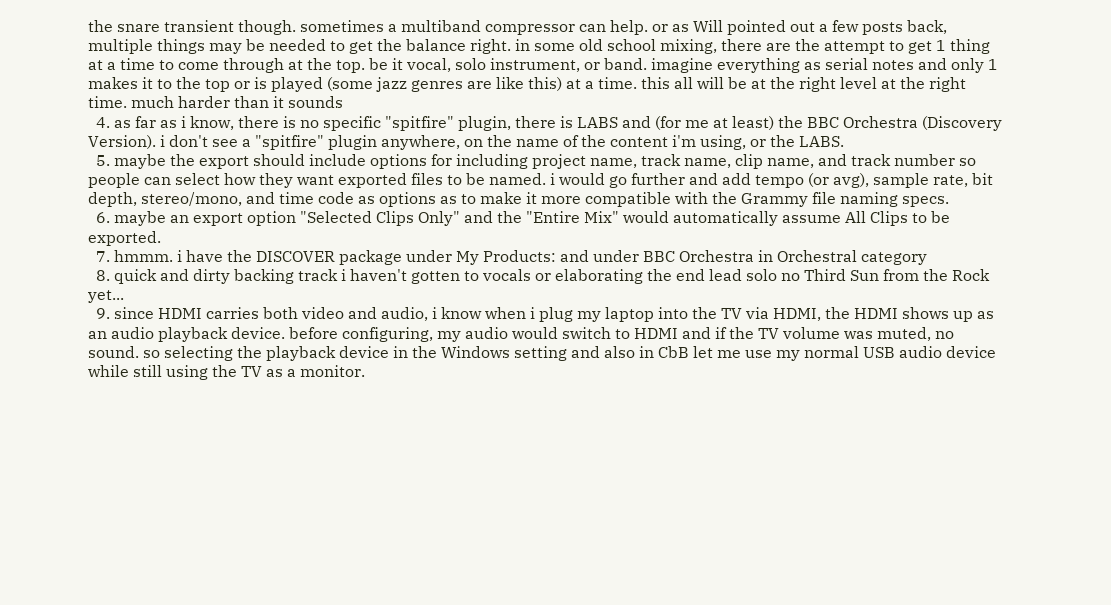the snare transient though. sometimes a multiband compressor can help. or as Will pointed out a few posts back, multiple things may be needed to get the balance right. in some old school mixing, there are the attempt to get 1 thing at a time to come through at the top. be it vocal, solo instrument, or band. imagine everything as serial notes and only 1 makes it to the top or is played (some jazz genres are like this) at a time. this all will be at the right level at the right time. much harder than it sounds
  4. as far as i know, there is no specific "spitfire" plugin, there is LABS and (for me at least) the BBC Orchestra (Discovery Version). i don't see a "spitfire" plugin anywhere, on the name of the content i'm using, or the LABS.
  5. maybe the export should include options for including project name, track name, clip name, and track number so people can select how they want exported files to be named. i would go further and add tempo (or avg), sample rate, bit depth, stereo/mono, and time code as options as to make it more compatible with the Grammy file naming specs.
  6. maybe an export option "Selected Clips Only" and the "Entire Mix" would automatically assume All Clips to be exported.
  7. hmmm. i have the DISCOVER package under My Products: and under BBC Orchestra in Orchestral category
  8. quick and dirty backing track i haven't gotten to vocals or elaborating the end lead solo no Third Sun from the Rock yet...
  9. since HDMI carries both video and audio, i know when i plug my laptop into the TV via HDMI, the HDMI shows up as an audio playback device. before configuring, my audio would switch to HDMI and if the TV volume was muted, no sound. so selecting the playback device in the Windows setting and also in CbB let me use my normal USB audio device while still using the TV as a monitor.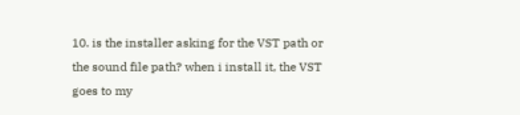10. is the installer asking for the VST path or the sound file path? when i install it, the VST goes to my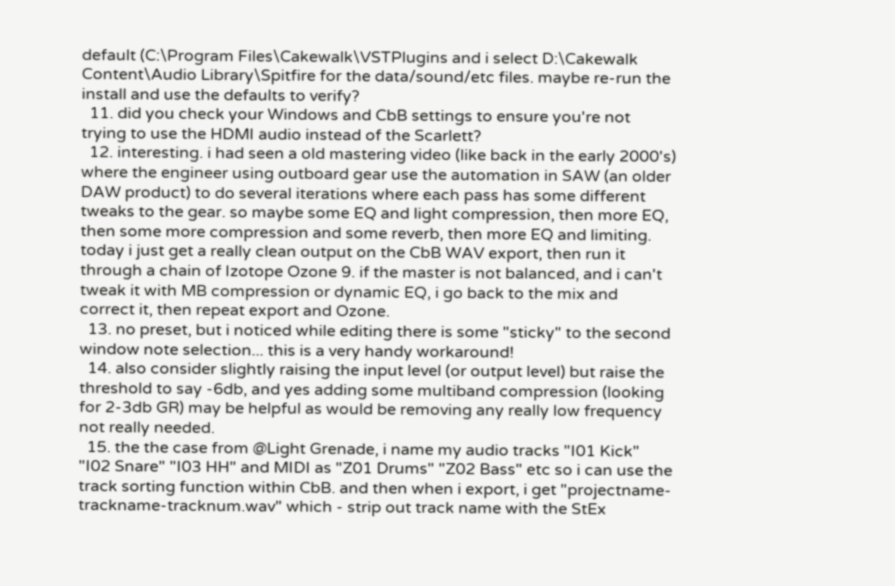default (C:\Program Files\Cakewalk\VSTPlugins and i select D:\Cakewalk Content\Audio Library\Spitfire for the data/sound/etc files. maybe re-run the install and use the defaults to verify?
  11. did you check your Windows and CbB settings to ensure you're not trying to use the HDMI audio instead of the Scarlett?
  12. interesting. i had seen a old mastering video (like back in the early 2000's) where the engineer using outboard gear use the automation in SAW (an older DAW product) to do several iterations where each pass has some different tweaks to the gear. so maybe some EQ and light compression, then more EQ, then some more compression and some reverb, then more EQ and limiting. today i just get a really clean output on the CbB WAV export, then run it through a chain of Izotope Ozone 9. if the master is not balanced, and i can't tweak it with MB compression or dynamic EQ, i go back to the mix and correct it, then repeat export and Ozone.
  13. no preset, but i noticed while editing there is some "sticky" to the second window note selection... this is a very handy workaround!
  14. also consider slightly raising the input level (or output level) but raise the threshold to say -6db, and yes adding some multiband compression (looking for 2-3db GR) may be helpful as would be removing any really low frequency not really needed.
  15. the the case from @Light Grenade, i name my audio tracks "I01 Kick" "I02 Snare" "I03 HH" and MIDI as "Z01 Drums" "Z02 Bass" etc so i can use the track sorting function within CbB. and then when i export, i get "projectname-trackname-tracknum.wav" which - strip out track name with the StEx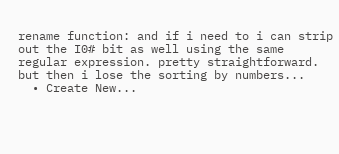rename function: and if i need to i can strip out the I0# bit as well using the same regular expression. pretty straightforward. but then i lose the sorting by numbers...
  • Create New...